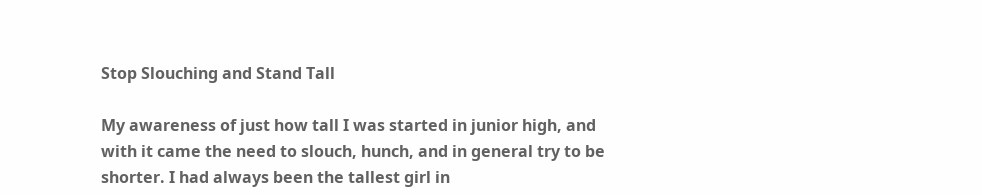Stop Slouching and Stand Tall

My awareness of just how tall I was started in junior high, and with it came the need to slouch, hunch, and in general try to be shorter. I had always been the tallest girl in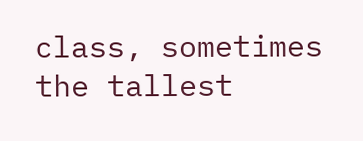class, sometimes the tallest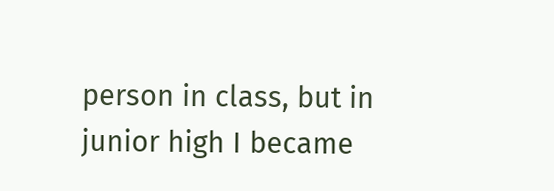person in class, but in junior high I became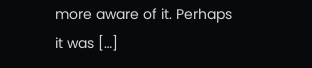more aware of it. Perhaps it was […]